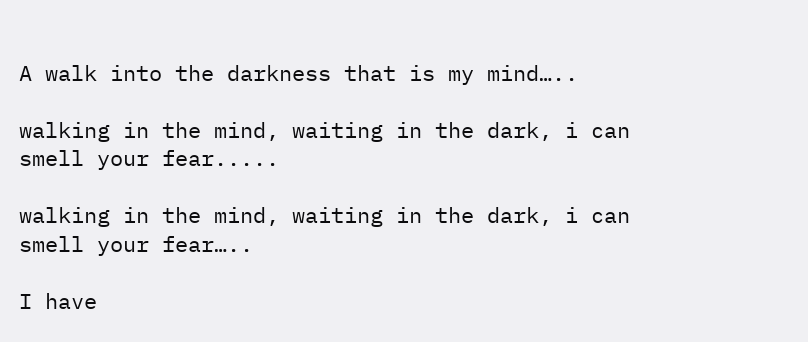A walk into the darkness that is my mind…..

walking in the mind, waiting in the dark, i can smell your fear.....

walking in the mind, waiting in the dark, i can smell your fear…..

I have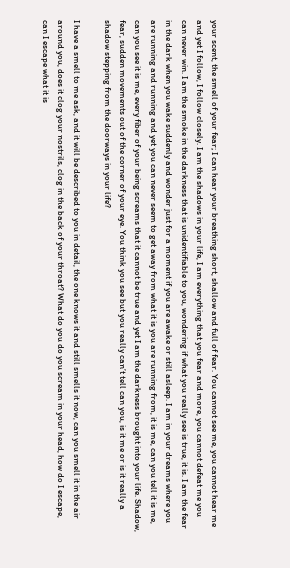your scent, the smell of your fear; I can hear your breathing short, shallow and full of fear. You cannot see me, you cannot hear me and yet I follow, I follow closely. I am the shadows in your life, I am everything that you fear and more, you cannot defeat me you can never win. I am the smoke in the darkness that is unidentifiable to you, wondering if what you really see is true, it is. I am the fear in the dark when you wake suddenly and wonder just for a moment if you are awake or still asleep. I am in your dreams where you are running and running and yet you can never seem to get away from what it is you are running from, it is me, can you tell it is me, can you see it is me, every fiber of your being screams that it cannot be true and yet I am the darkness brought into your life. Shadow, fear, sudden movements out of the corner of your eye. You think you see but you really can’t tell can you, is it me or is it really a shadow stepping from the doorways in your life?

I have a smell to me ask, and it will be described to you in detail, the one knows it and still smells it now, can you smell it in the air around you, does it clog your nostrils, clog in the back of your throat? What do you do you scream in your head, how do I escape, can I escape what it is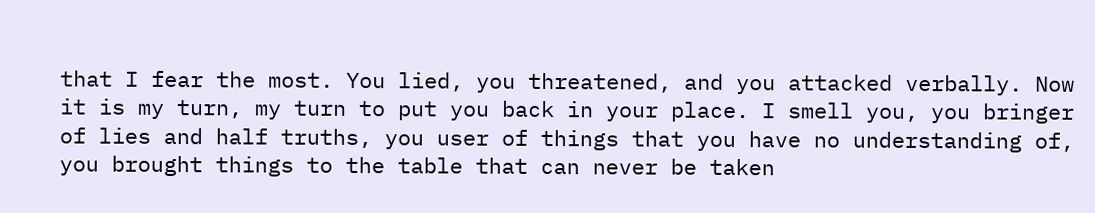that I fear the most. You lied, you threatened, and you attacked verbally. Now it is my turn, my turn to put you back in your place. I smell you, you bringer of lies and half truths, you user of things that you have no understanding of, you brought things to the table that can never be taken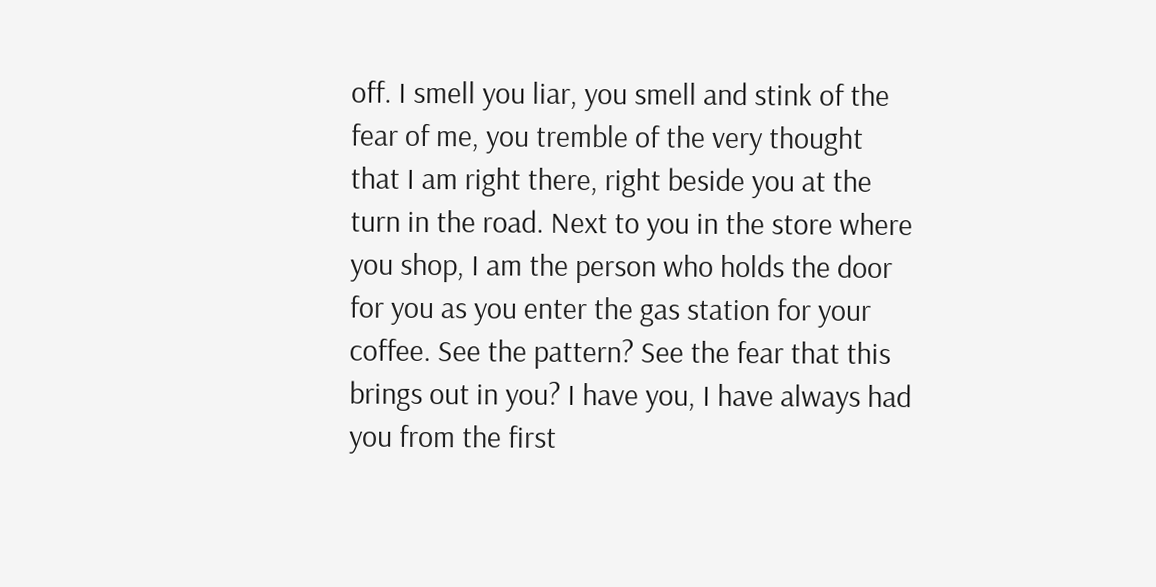off. I smell you liar, you smell and stink of the fear of me, you tremble of the very thought that I am right there, right beside you at the turn in the road. Next to you in the store where you shop, I am the person who holds the door for you as you enter the gas station for your coffee. See the pattern? See the fear that this brings out in you? I have you, I have always had you from the first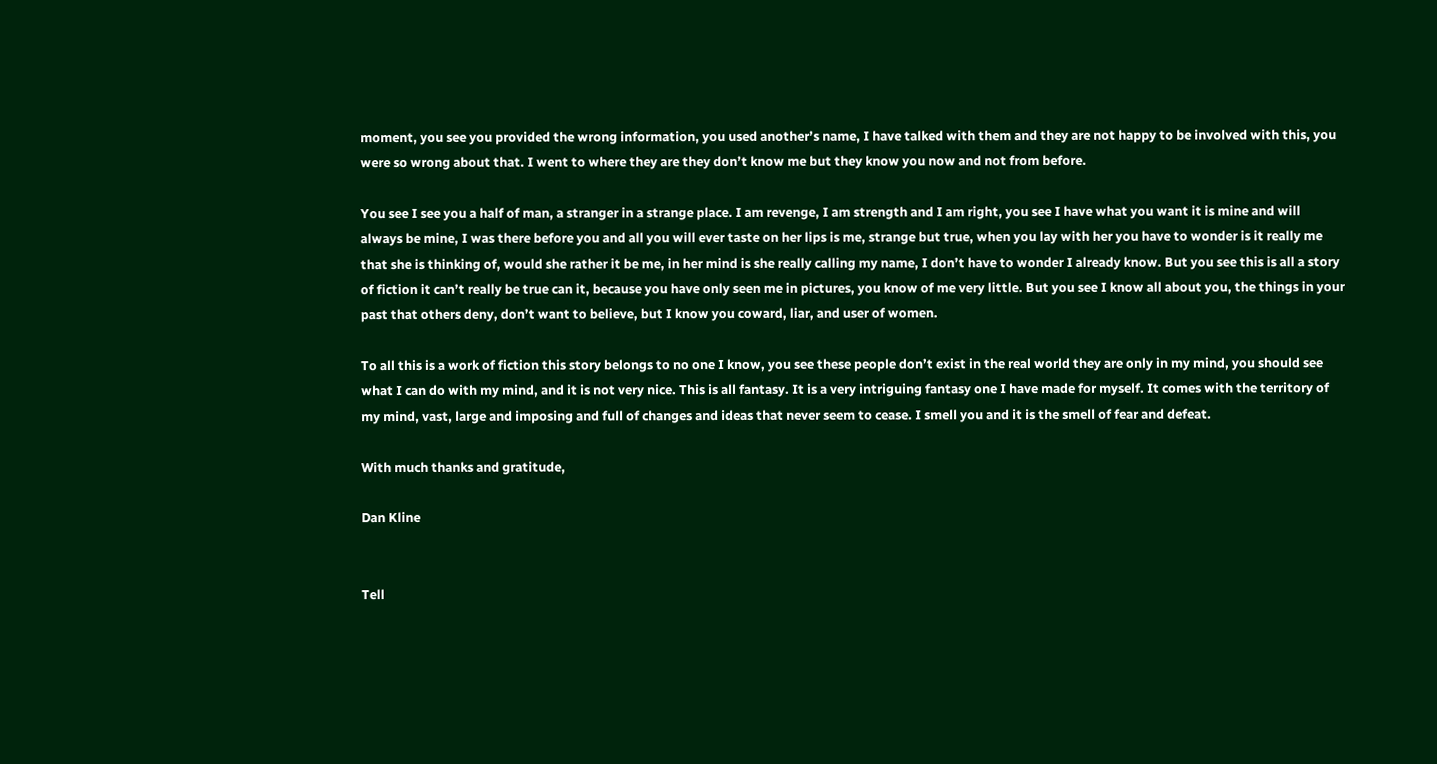moment, you see you provided the wrong information, you used another’s name, I have talked with them and they are not happy to be involved with this, you were so wrong about that. I went to where they are they don’t know me but they know you now and not from before.

You see I see you a half of man, a stranger in a strange place. I am revenge, I am strength and I am right, you see I have what you want it is mine and will always be mine, I was there before you and all you will ever taste on her lips is me, strange but true, when you lay with her you have to wonder is it really me that she is thinking of, would she rather it be me, in her mind is she really calling my name, I don’t have to wonder I already know. But you see this is all a story of fiction it can’t really be true can it, because you have only seen me in pictures, you know of me very little. But you see I know all about you, the things in your past that others deny, don’t want to believe, but I know you coward, liar, and user of women.

To all this is a work of fiction this story belongs to no one I know, you see these people don’t exist in the real world they are only in my mind, you should see what I can do with my mind, and it is not very nice. This is all fantasy. It is a very intriguing fantasy one I have made for myself. It comes with the territory of my mind, vast, large and imposing and full of changes and ideas that never seem to cease. I smell you and it is the smell of fear and defeat.

With much thanks and gratitude,

Dan Kline


Tell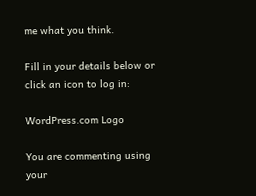me what you think.

Fill in your details below or click an icon to log in:

WordPress.com Logo

You are commenting using your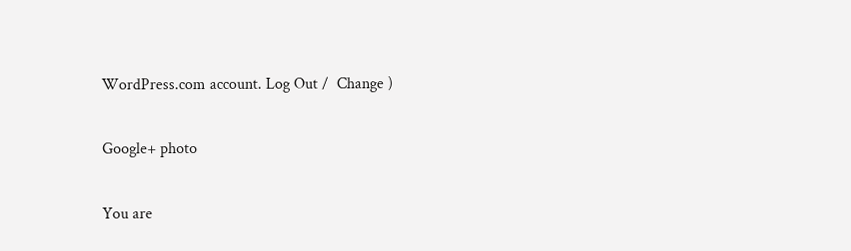WordPress.com account. Log Out /  Change )

Google+ photo

You are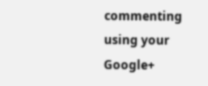commenting using your Google+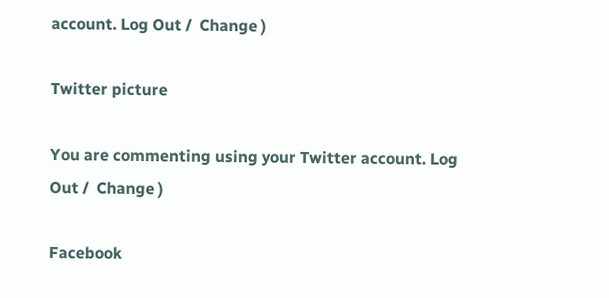account. Log Out /  Change )

Twitter picture

You are commenting using your Twitter account. Log Out /  Change )

Facebook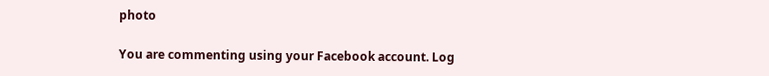photo

You are commenting using your Facebook account. Log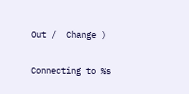Out /  Change )

Connecting to %s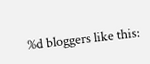%d bloggers like this: